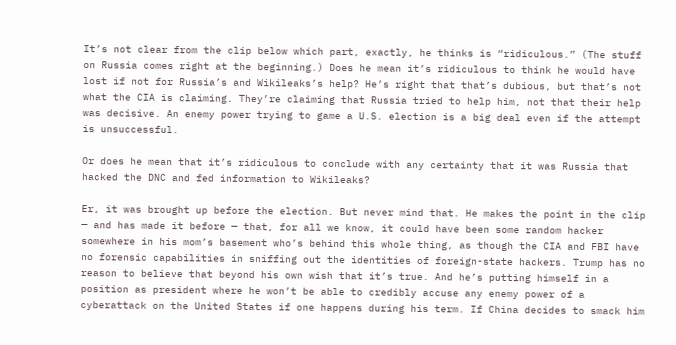It’s not clear from the clip below which part, exactly, he thinks is “ridiculous.” (The stuff on Russia comes right at the beginning.) Does he mean it’s ridiculous to think he would have lost if not for Russia’s and Wikileaks’s help? He’s right that that’s dubious, but that’s not what the CIA is claiming. They’re claiming that Russia tried to help him, not that their help was decisive. An enemy power trying to game a U.S. election is a big deal even if the attempt is unsuccessful.

Or does he mean that it’s ridiculous to conclude with any certainty that it was Russia that hacked the DNC and fed information to Wikileaks?

Er, it was brought up before the election. But never mind that. He makes the point in the clip — and has made it before — that, for all we know, it could have been some random hacker somewhere in his mom’s basement who’s behind this whole thing, as though the CIA and FBI have no forensic capabilities in sniffing out the identities of foreign-state hackers. Trump has no reason to believe that beyond his own wish that it’s true. And he’s putting himself in a position as president where he won’t be able to credibly accuse any enemy power of a cyberattack on the United States if one happens during his term. If China decides to smack him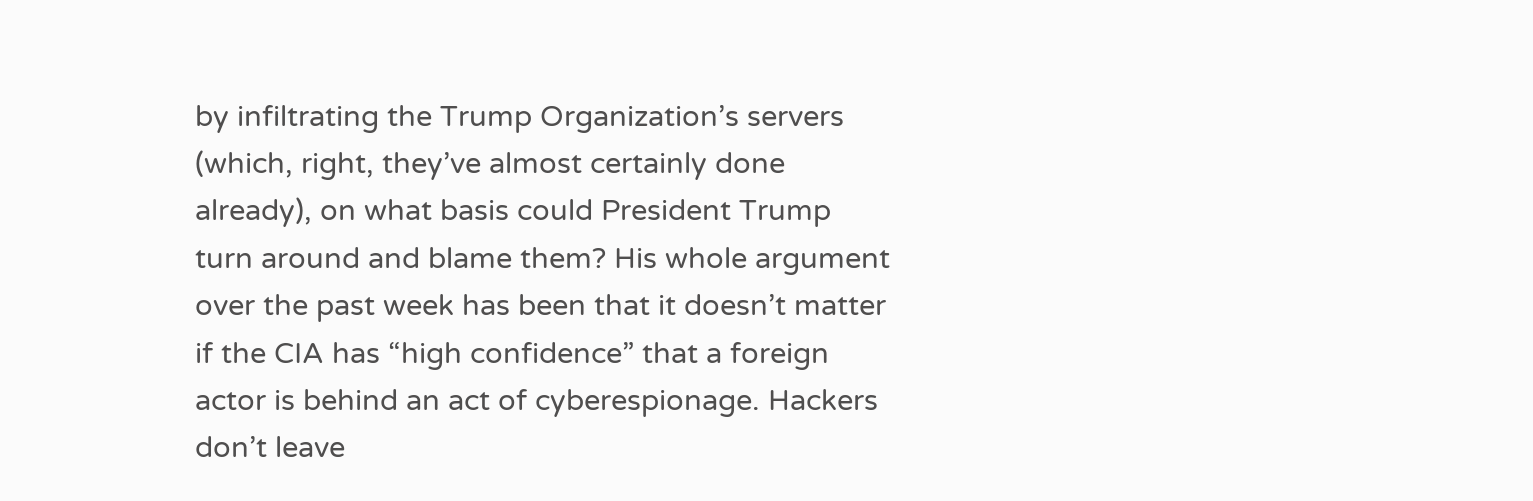by infiltrating the Trump Organization’s servers (which, right, they’ve almost certainly done already), on what basis could President Trump turn around and blame them? His whole argument over the past week has been that it doesn’t matter if the CIA has “high confidence” that a foreign actor is behind an act of cyberespionage. Hackers don’t leave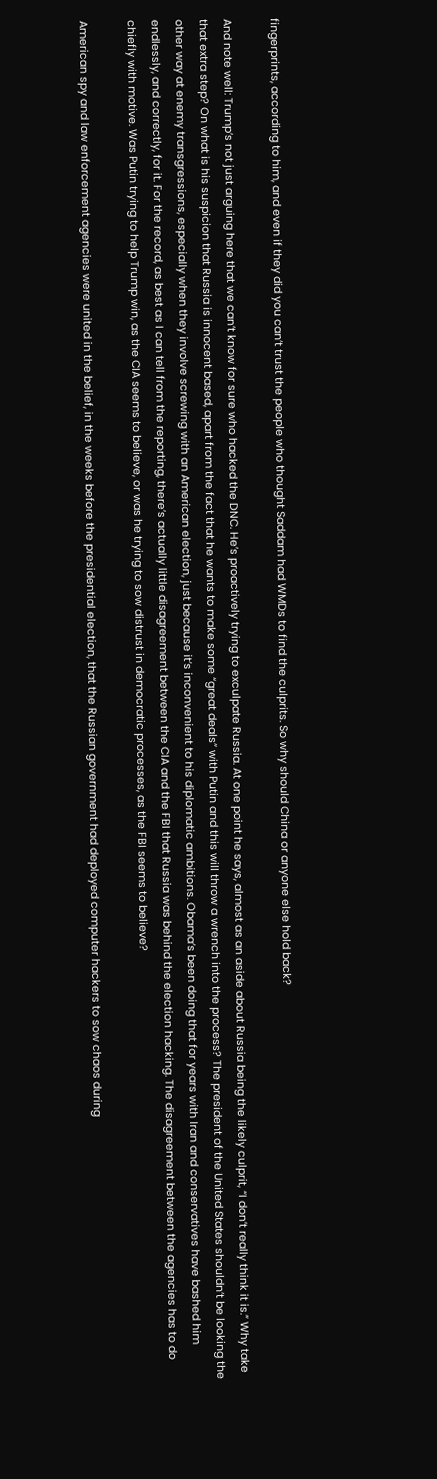fingerprints, according to him, and even if they did you can’t trust the people who thought Saddam had WMDs to find the culprits. So why should China or anyone else hold back?

And note well: Trump’s not just arguing here that we can’t know for sure who hacked the DNC. He’s proactively trying to exculpate Russia. At one point he says, almost as an aside about Russia being the likely culprit, “I don’t really think it is.” Why take that extra step? On what is his suspicion that Russia is innocent based, apart from the fact that he wants to make some “great deals” with Putin and this will throw a wrench into the process? The president of the United States shouldn’t be looking the other way at enemy transgressions, especially when they involve screwing with an American election, just because it’s inconvenient to his diplomatic ambitions. Obama’s been doing that for years with Iran and conservatives have bashed him endlessly, and correctly, for it. For the record, as best as I can tell from the reporting, there’s actually little disagreement between the CIA and the FBI that Russia was behind the election hacking. The disagreement between the agencies has to do chiefly with motive. Was Putin trying to help Trump win, as the CIA seems to believe, or was he trying to sow distrust in democratic processes, as the FBI seems to believe?

American spy and law enforcement agencies were united in the belief, in the weeks before the presidential election, that the Russian government had deployed computer hackers to sow chaos during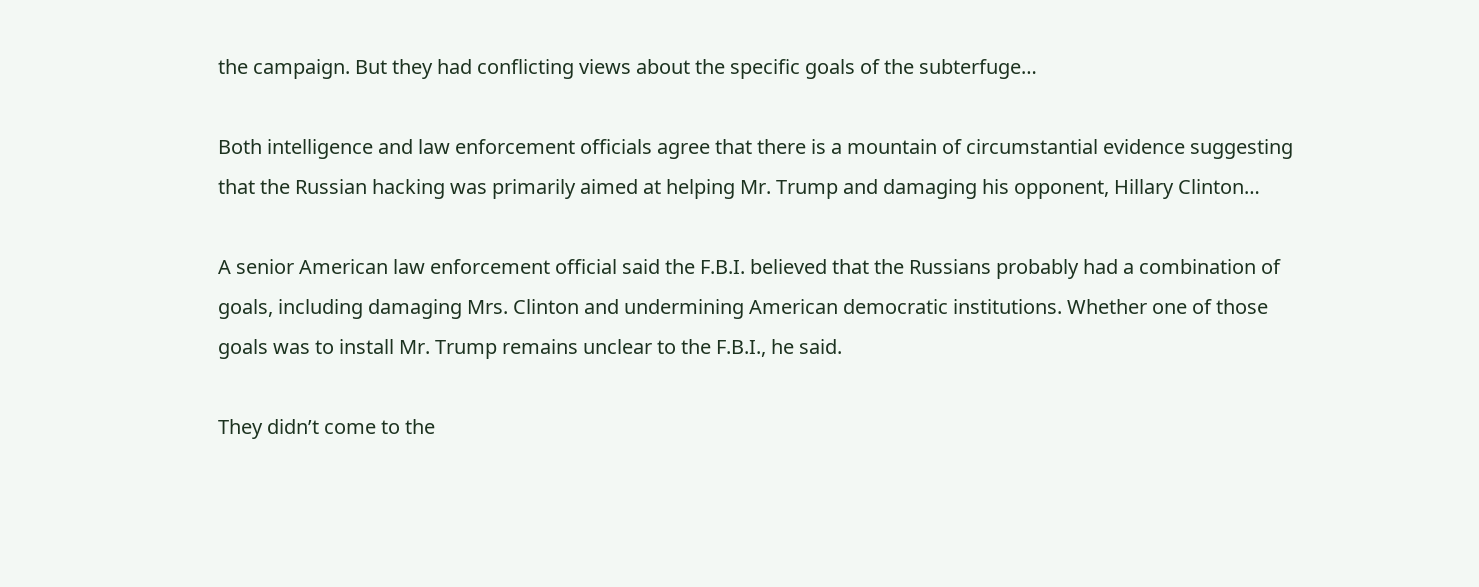the campaign. But they had conflicting views about the specific goals of the subterfuge…

Both intelligence and law enforcement officials agree that there is a mountain of circumstantial evidence suggesting that the Russian hacking was primarily aimed at helping Mr. Trump and damaging his opponent, Hillary Clinton…

A senior American law enforcement official said the F.B.I. believed that the Russians probably had a combination of goals, including damaging Mrs. Clinton and undermining American democratic institutions. Whether one of those goals was to install Mr. Trump remains unclear to the F.B.I., he said.

They didn’t come to the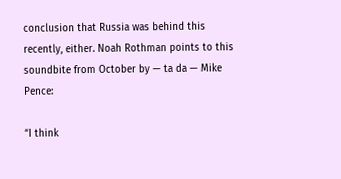conclusion that Russia was behind this recently, either. Noah Rothman points to this soundbite from October by — ta da — Mike Pence:

“I think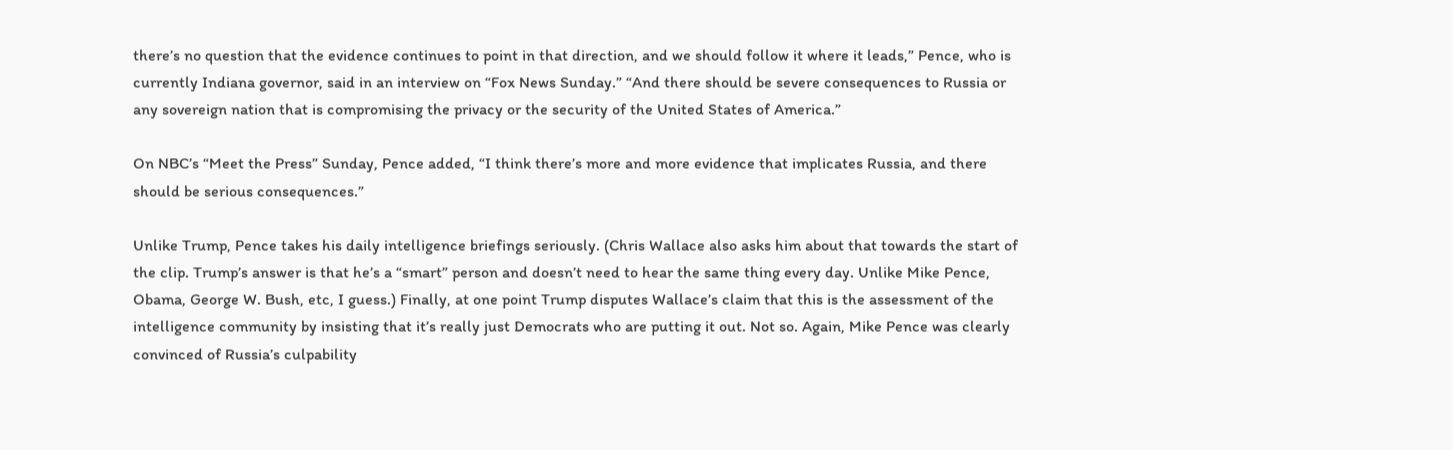there’s no question that the evidence continues to point in that direction, and we should follow it where it leads,” Pence, who is currently Indiana governor, said in an interview on “Fox News Sunday.” “And there should be severe consequences to Russia or any sovereign nation that is compromising the privacy or the security of the United States of America.”

On NBC’s “Meet the Press” Sunday, Pence added, “I think there’s more and more evidence that implicates Russia, and there should be serious consequences.”

Unlike Trump, Pence takes his daily intelligence briefings seriously. (Chris Wallace also asks him about that towards the start of the clip. Trump’s answer is that he’s a “smart” person and doesn’t need to hear the same thing every day. Unlike Mike Pence, Obama, George W. Bush, etc, I guess.) Finally, at one point Trump disputes Wallace’s claim that this is the assessment of the intelligence community by insisting that it’s really just Democrats who are putting it out. Not so. Again, Mike Pence was clearly convinced of Russia’s culpability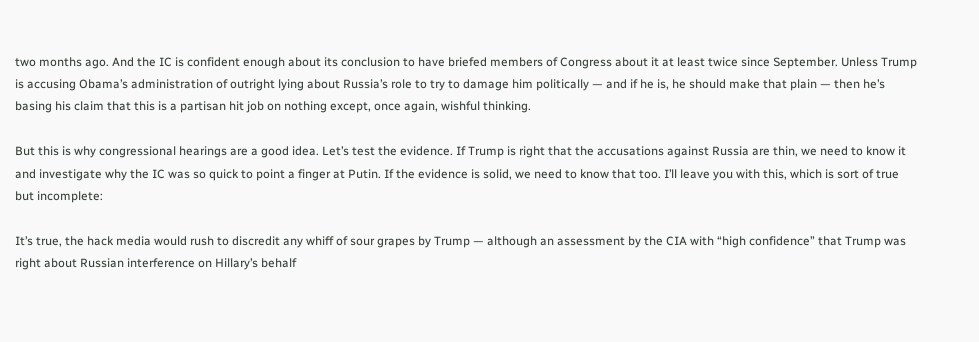two months ago. And the IC is confident enough about its conclusion to have briefed members of Congress about it at least twice since September. Unless Trump is accusing Obama’s administration of outright lying about Russia’s role to try to damage him politically — and if he is, he should make that plain — then he’s basing his claim that this is a partisan hit job on nothing except, once again, wishful thinking.

But this is why congressional hearings are a good idea. Let’s test the evidence. If Trump is right that the accusations against Russia are thin, we need to know it and investigate why the IC was so quick to point a finger at Putin. If the evidence is solid, we need to know that too. I’ll leave you with this, which is sort of true but incomplete:

It’s true, the hack media would rush to discredit any whiff of sour grapes by Trump — although an assessment by the CIA with “high confidence” that Trump was right about Russian interference on Hillary’s behalf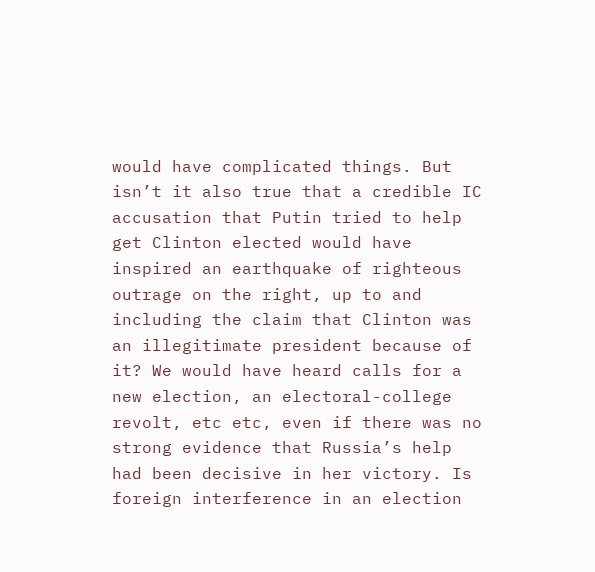would have complicated things. But isn’t it also true that a credible IC accusation that Putin tried to help get Clinton elected would have inspired an earthquake of righteous outrage on the right, up to and including the claim that Clinton was an illegitimate president because of it? We would have heard calls for a new election, an electoral-college revolt, etc etc, even if there was no strong evidence that Russia’s help had been decisive in her victory. Is foreign interference in an election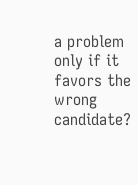a problem only if it favors the wrong candidate?